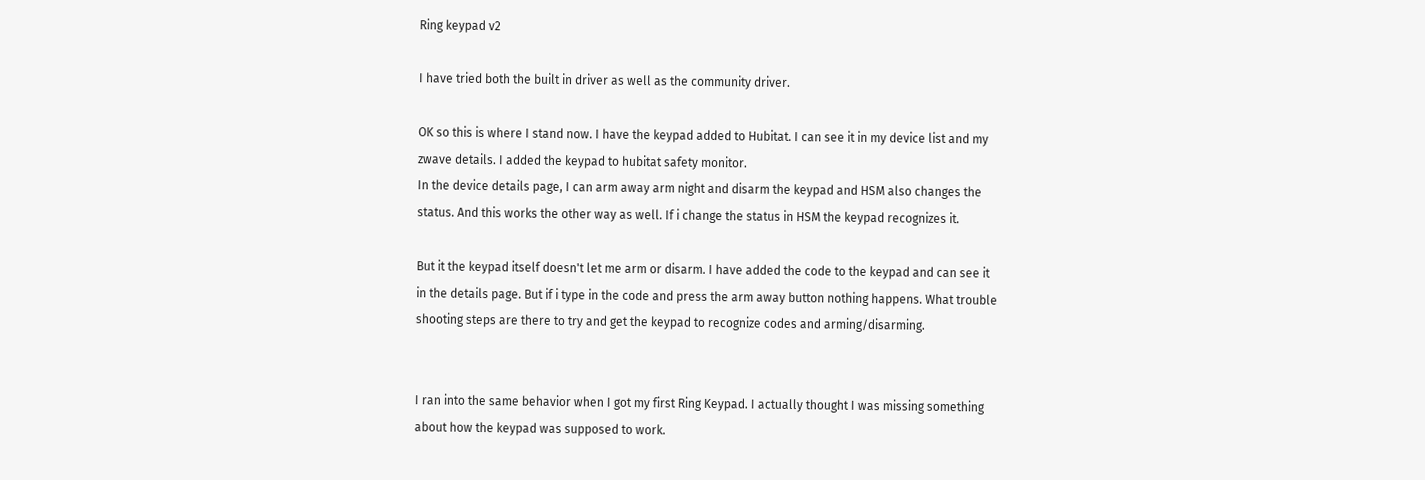Ring keypad v2

I have tried both the built in driver as well as the community driver.

OK so this is where I stand now. I have the keypad added to Hubitat. I can see it in my device list and my zwave details. I added the keypad to hubitat safety monitor.
In the device details page, I can arm away arm night and disarm the keypad and HSM also changes the status. And this works the other way as well. If i change the status in HSM the keypad recognizes it.

But it the keypad itself doesn't let me arm or disarm. I have added the code to the keypad and can see it in the details page. But if i type in the code and press the arm away button nothing happens. What trouble shooting steps are there to try and get the keypad to recognize codes and arming/disarming.


I ran into the same behavior when I got my first Ring Keypad. I actually thought I was missing something about how the keypad was supposed to work.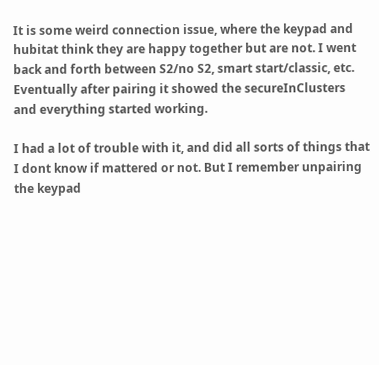It is some weird connection issue, where the keypad and hubitat think they are happy together but are not. I went back and forth between S2/no S2, smart start/classic, etc. Eventually after pairing it showed the secureInClusters and everything started working.

I had a lot of trouble with it, and did all sorts of things that I dont know if mattered or not. But I remember unpairing the keypad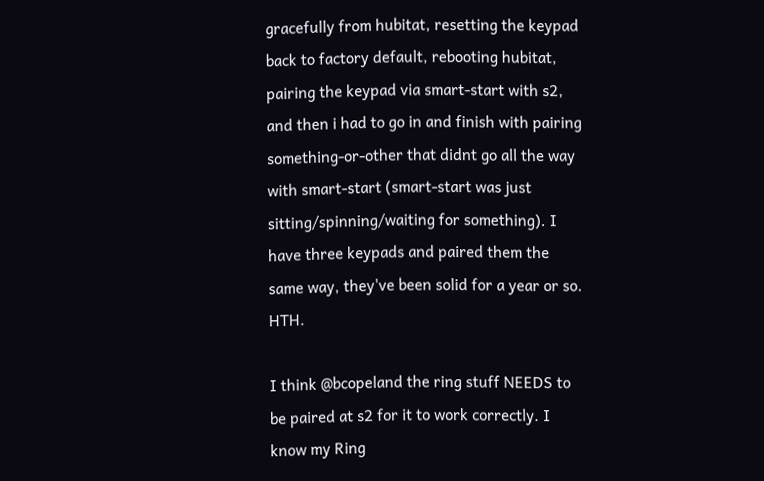gracefully from hubitat, resetting the keypad back to factory default, rebooting hubitat, pairing the keypad via smart-start with s2, and then i had to go in and finish with pairing something-or-other that didnt go all the way with smart-start (smart-start was just sitting/spinning/waiting for something). I have three keypads and paired them the same way, they've been solid for a year or so. HTH.

I think @bcopeland the ring stuff NEEDS to be paired at s2 for it to work correctly. I know my Ring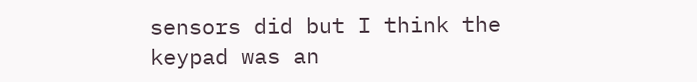sensors did but I think the keypad was an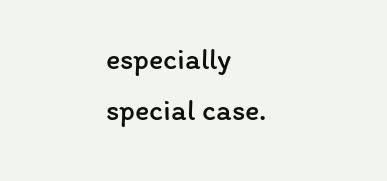especially special case.